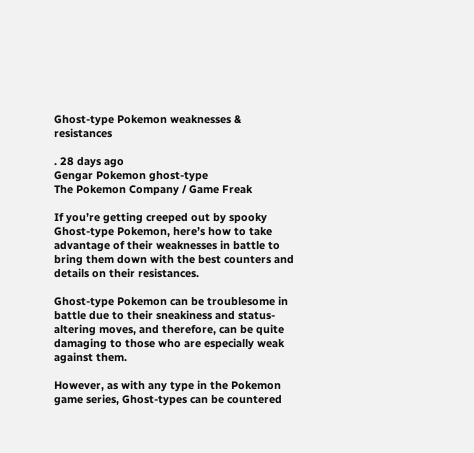Ghost-type Pokemon weaknesses & resistances

. 28 days ago
Gengar Pokemon ghost-type
The Pokemon Company / Game Freak

If you’re getting creeped out by spooky Ghost-type Pokemon, here’s how to take advantage of their weaknesses in battle to bring them down with the best counters and details on their resistances.

Ghost-type Pokemon can be troublesome in battle due to their sneakiness and status-altering moves, and therefore, can be quite damaging to those who are especially weak against them.

However, as with any type in the Pokemon game series, Ghost-types can be countered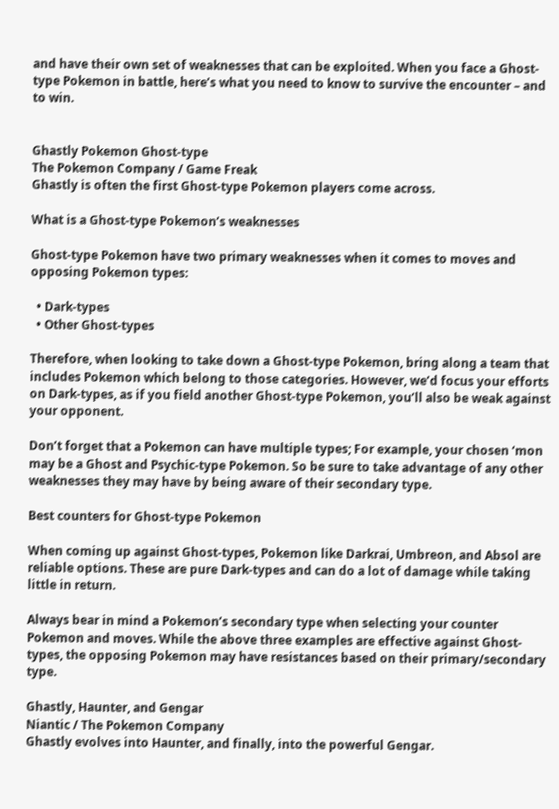and have their own set of weaknesses that can be exploited. When you face a Ghost-type Pokemon in battle, here’s what you need to know to survive the encounter – and to win.


Ghastly Pokemon Ghost-type
The Pokemon Company / Game Freak
Ghastly is often the first Ghost-type Pokemon players come across.

What is a Ghost-type Pokemon’s weaknesses

Ghost-type Pokemon have two primary weaknesses when it comes to moves and opposing Pokemon types:

  • Dark-types
  • Other Ghost-types

Therefore, when looking to take down a Ghost-type Pokemon, bring along a team that includes Pokemon which belong to those categories. However, we’d focus your efforts on Dark-types, as if you field another Ghost-type Pokemon, you’ll also be weak against your opponent.

Don’t forget that a Pokemon can have multiple types; For example, your chosen ‘mon may be a Ghost and Psychic-type Pokemon. So be sure to take advantage of any other weaknesses they may have by being aware of their secondary type.

Best counters for Ghost-type Pokemon

When coming up against Ghost-types, Pokemon like Darkrai, Umbreon, and Absol are reliable options. These are pure Dark-types and can do a lot of damage while taking little in return.

Always bear in mind a Pokemon’s secondary type when selecting your counter Pokemon and moves. While the above three examples are effective against Ghost-types, the opposing Pokemon may have resistances based on their primary/secondary type.

Ghastly, Haunter, and Gengar
Niantic / The Pokemon Company
Ghastly evolves into Haunter, and finally, into the powerful Gengar.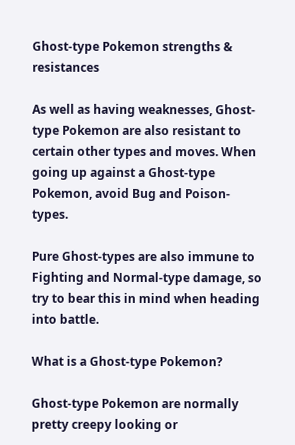Ghost-type Pokemon strengths & resistances

As well as having weaknesses, Ghost-type Pokemon are also resistant to certain other types and moves. When going up against a Ghost-type Pokemon, avoid Bug and Poison-types.

Pure Ghost-types are also immune to Fighting and Normal-type damage, so try to bear this in mind when heading into battle.

What is a Ghost-type Pokemon?

Ghost-type Pokemon are normally pretty creepy looking or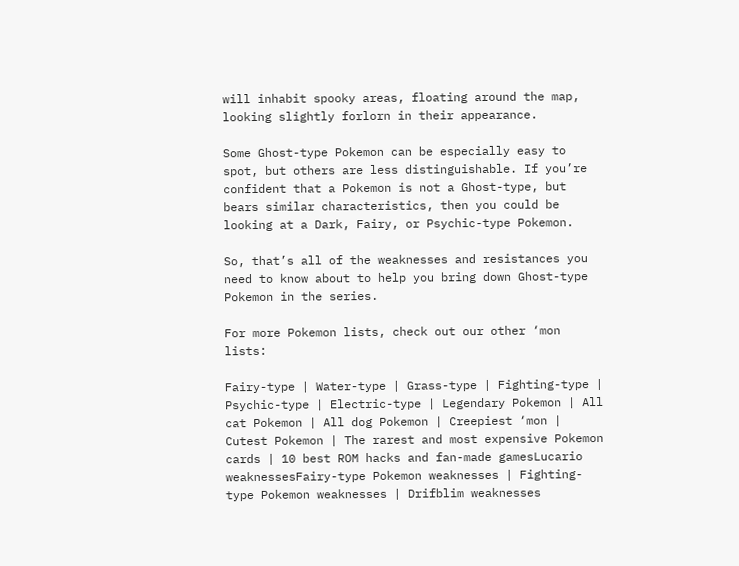will inhabit spooky areas, floating around the map, looking slightly forlorn in their appearance.

Some Ghost-type Pokemon can be especially easy to spot, but others are less distinguishable. If you’re confident that a Pokemon is not a Ghost-type, but bears similar characteristics, then you could be looking at a Dark, Fairy, or Psychic-type Pokemon.

So, that’s all of the weaknesses and resistances you need to know about to help you bring down Ghost-type Pokemon in the series.

For more Pokemon lists, check out our other ‘mon lists:

Fairy-type | Water-type | Grass-type | Fighting-type | Psychic-type | Electric-type | Legendary Pokemon | All cat Pokemon | All dog Pokemon | Creepiest ‘mon | Cutest Pokemon | The rarest and most expensive Pokemon cards | 10 best ROM hacks and fan-made gamesLucario weaknessesFairy-type Pokemon weaknesses | Fighting-type Pokemon weaknesses | Drifblim weaknesses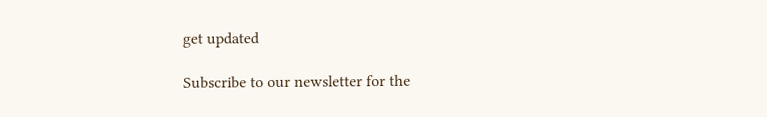get updated

Subscribe to our newsletter for the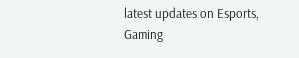latest updates on Esports, Gaming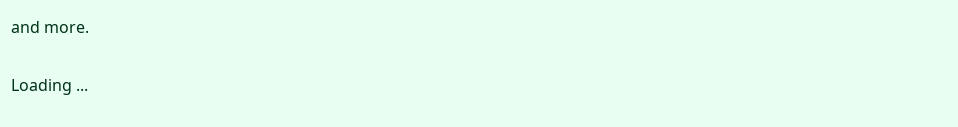and more.

Loading ...